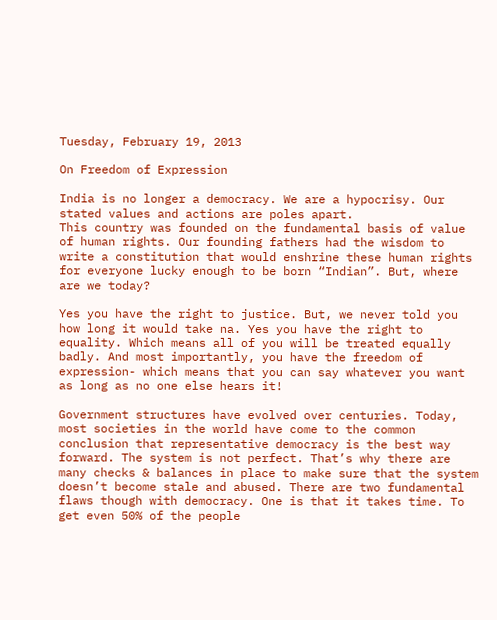Tuesday, February 19, 2013

On Freedom of Expression

India is no longer a democracy. We are a hypocrisy. Our stated values and actions are poles apart.
This country was founded on the fundamental basis of value of human rights. Our founding fathers had the wisdom to write a constitution that would enshrine these human rights for everyone lucky enough to be born “Indian”. But, where are we today?

Yes you have the right to justice. But, we never told you how long it would take na. Yes you have the right to equality. Which means all of you will be treated equally badly. And most importantly, you have the freedom of expression- which means that you can say whatever you want as long as no one else hears it!

Government structures have evolved over centuries. Today, most societies in the world have come to the common conclusion that representative democracy is the best way forward. The system is not perfect. That’s why there are many checks & balances in place to make sure that the system doesn’t become stale and abused. There are two fundamental flaws though with democracy. One is that it takes time. To get even 50% of the people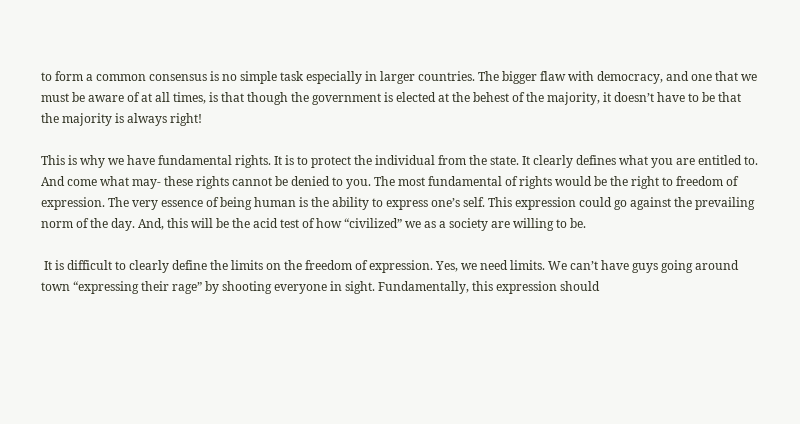to form a common consensus is no simple task especially in larger countries. The bigger flaw with democracy, and one that we must be aware of at all times, is that though the government is elected at the behest of the majority, it doesn’t have to be that the majority is always right!

This is why we have fundamental rights. It is to protect the individual from the state. It clearly defines what you are entitled to. And come what may- these rights cannot be denied to you. The most fundamental of rights would be the right to freedom of expression. The very essence of being human is the ability to express one’s self. This expression could go against the prevailing norm of the day. And, this will be the acid test of how “civilized” we as a society are willing to be.

 It is difficult to clearly define the limits on the freedom of expression. Yes, we need limits. We can’t have guys going around town “expressing their rage” by shooting everyone in sight. Fundamentally, this expression should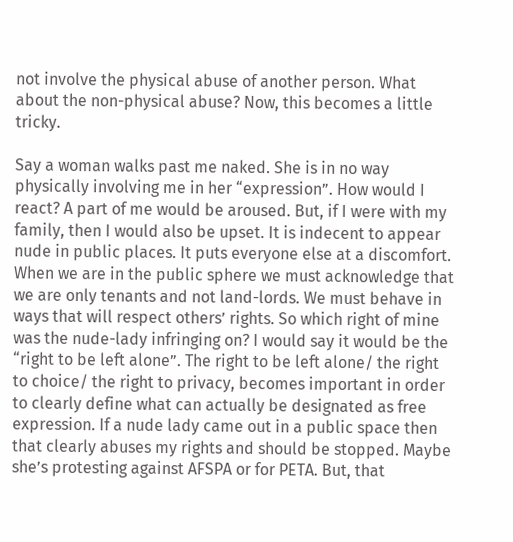not involve the physical abuse of another person. What about the non-physical abuse? Now, this becomes a little tricky.

Say a woman walks past me naked. She is in no way physically involving me in her “expression”. How would I react? A part of me would be aroused. But, if I were with my family, then I would also be upset. It is indecent to appear nude in public places. It puts everyone else at a discomfort. When we are in the public sphere we must acknowledge that we are only tenants and not land-lords. We must behave in ways that will respect others’ rights. So which right of mine was the nude-lady infringing on? I would say it would be the “right to be left alone”. The right to be left alone/ the right to choice/ the right to privacy, becomes important in order to clearly define what can actually be designated as free expression. If a nude lady came out in a public space then that clearly abuses my rights and should be stopped. Maybe she’s protesting against AFSPA or for PETA. But, that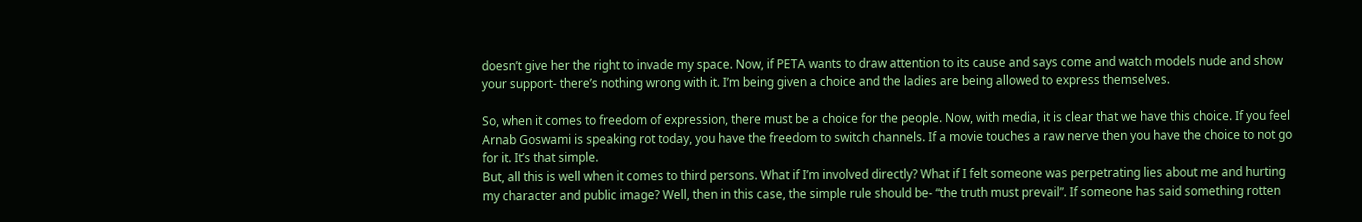doesn’t give her the right to invade my space. Now, if PETA wants to draw attention to its cause and says come and watch models nude and show your support- there’s nothing wrong with it. I’m being given a choice and the ladies are being allowed to express themselves.

So, when it comes to freedom of expression, there must be a choice for the people. Now, with media, it is clear that we have this choice. If you feel Arnab Goswami is speaking rot today, you have the freedom to switch channels. If a movie touches a raw nerve then you have the choice to not go for it. It’s that simple.
But, all this is well when it comes to third persons. What if I’m involved directly? What if I felt someone was perpetrating lies about me and hurting my character and public image? Well, then in this case, the simple rule should be- “the truth must prevail”. If someone has said something rotten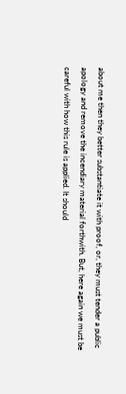about me then they better substantiate it with proof, or, they must tender a public apology and remove the incendiary material forthwith. But, here again we must be careful with how this rule is applied. It should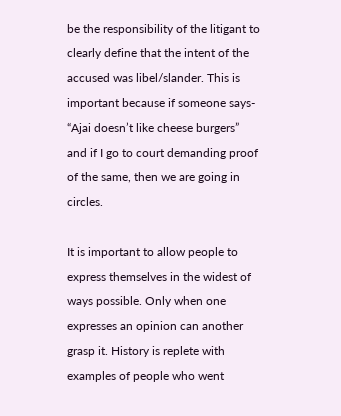be the responsibility of the litigant to clearly define that the intent of the accused was libel/slander. This is important because if someone says- “Ajai doesn’t like cheese burgers” and if I go to court demanding proof of the same, then we are going in circles.

It is important to allow people to express themselves in the widest of ways possible. Only when one expresses an opinion can another grasp it. History is replete with examples of people who went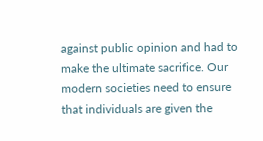against public opinion and had to make the ultimate sacrifice. Our modern societies need to ensure that individuals are given the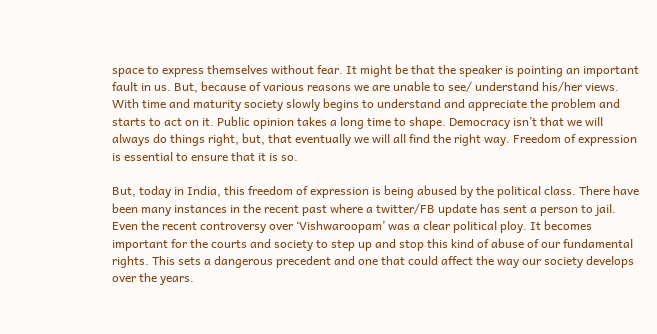space to express themselves without fear. It might be that the speaker is pointing an important fault in us. But, because of various reasons we are unable to see/ understand his/her views. With time and maturity society slowly begins to understand and appreciate the problem and starts to act on it. Public opinion takes a long time to shape. Democracy isn’t that we will always do things right, but, that eventually we will all find the right way. Freedom of expression is essential to ensure that it is so.

But, today in India, this freedom of expression is being abused by the political class. There have been many instances in the recent past where a twitter/FB update has sent a person to jail. Even the recent controversy over ‘Vishwaroopam’ was a clear political ploy. It becomes important for the courts and society to step up and stop this kind of abuse of our fundamental rights. This sets a dangerous precedent and one that could affect the way our society develops over the years.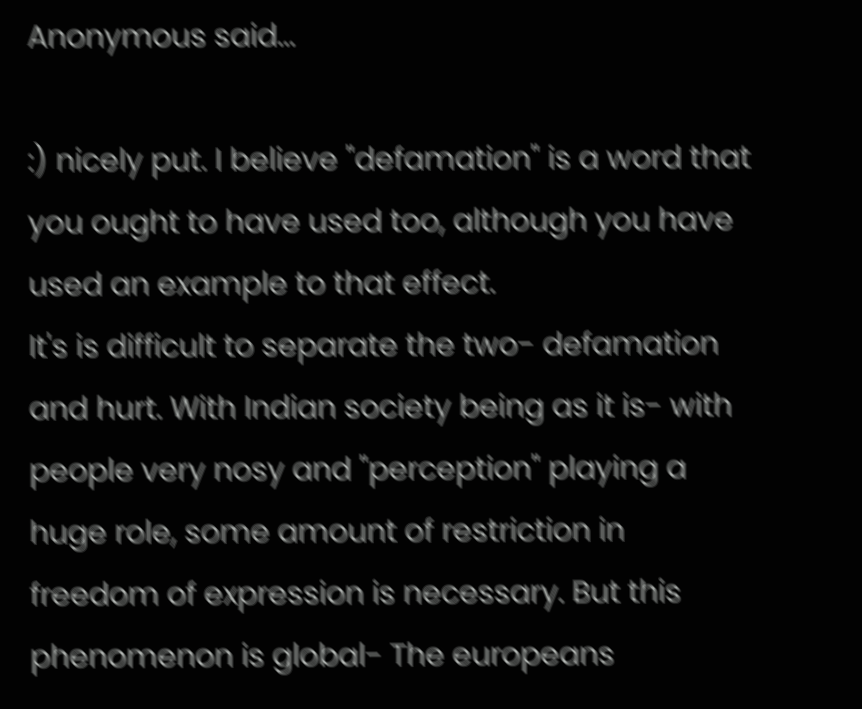Anonymous said...

:) nicely put. I believe "defamation" is a word that you ought to have used too, although you have used an example to that effect.
It's is difficult to separate the two- defamation and hurt. With Indian society being as it is- with people very nosy and "perception" playing a huge role, some amount of restriction in freedom of expression is necessary. But this phenomenon is global- The europeans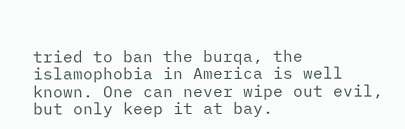tried to ban the burqa, the islamophobia in America is well known. One can never wipe out evil, but only keep it at bay.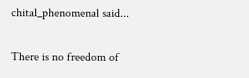chital_phenomenal said...

There is no freedom of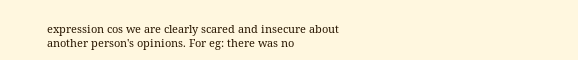expression cos we are clearly scared and insecure about another person's opinions. For eg: there was no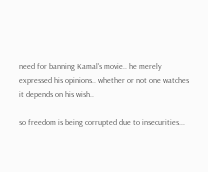need for banning Kamal's movie.. he merely expressed his opinions.. whether or not one watches it depends on his wish..

so freedom is being corrupted due to insecurities...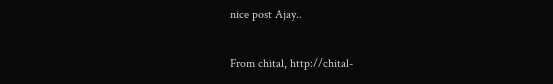nice post Ajay..

From chital, http://chital-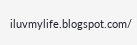iluvmylife.blogspot.com/